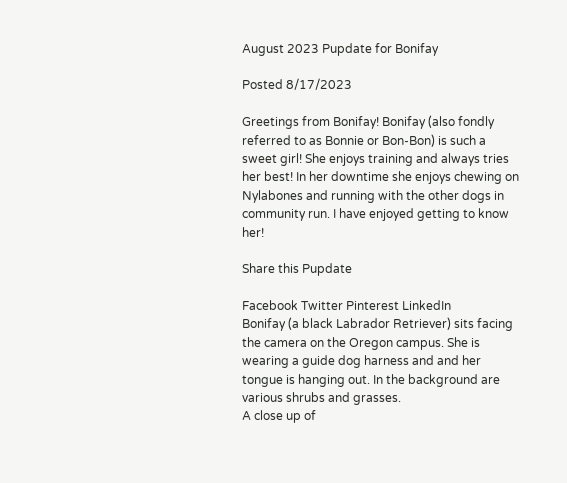August 2023 Pupdate for Bonifay

Posted 8/17/2023

Greetings from Bonifay! Bonifay (also fondly referred to as Bonnie or Bon-Bon) is such a sweet girl! She enjoys training and always tries her best! In her downtime she enjoys chewing on Nylabones and running with the other dogs in community run. I have enjoyed getting to know her!

Share this Pupdate

Facebook Twitter Pinterest LinkedIn
Bonifay (a black Labrador Retriever) sits facing the camera on the Oregon campus. She is wearing a guide dog harness and and her tongue is hanging out. In the background are various shrubs and grasses.
A close up of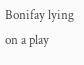Bonifay lying on a play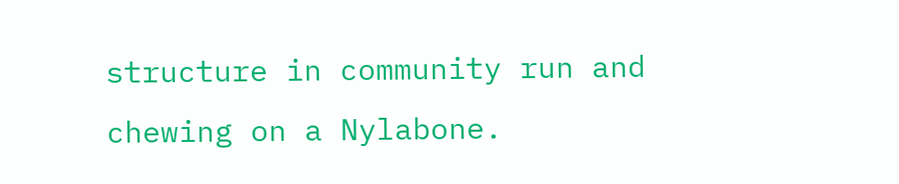structure in community run and chewing on a Nylabone.